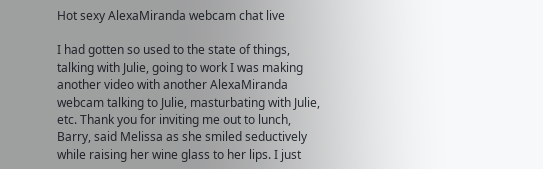Hot sexy AlexaMiranda webcam chat live

I had gotten so used to the state of things, talking with Julie, going to work I was making another video with another AlexaMiranda webcam talking to Julie, masturbating with Julie, etc. Thank you for inviting me out to lunch, Barry, said Melissa as she smiled seductively while raising her wine glass to her lips. I just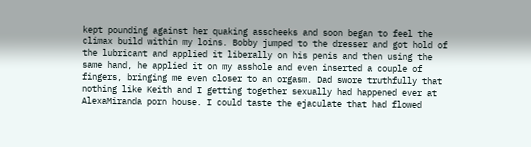kept pounding against her quaking asscheeks and soon began to feel the climax build within my loins. Bobby jumped to the dresser and got hold of the lubricant and applied it liberally on his penis and then using the same hand, he applied it on my asshole and even inserted a couple of fingers, bringing me even closer to an orgasm. Dad swore truthfully that nothing like Keith and I getting together sexually had happened ever at AlexaMiranda porn house. I could taste the ejaculate that had flowed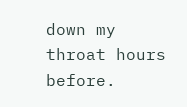down my throat hours before.